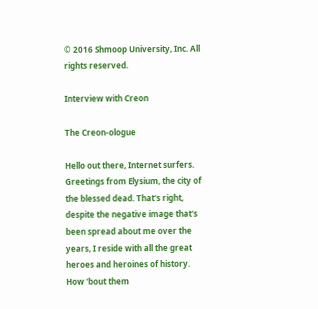© 2016 Shmoop University, Inc. All rights reserved.

Interview with Creon

The Creon-ologue

Hello out there, Internet surfers. Greetings from Elysium, the city of the blessed dead. That's right, despite the negative image that's been spread about me over the years, I reside with all the great heroes and heroines of history. How 'bout them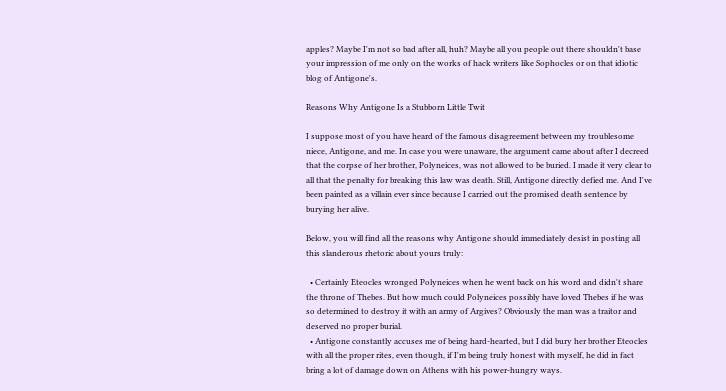apples? Maybe I'm not so bad after all, huh? Maybe all you people out there shouldn't base your impression of me only on the works of hack writers like Sophocles or on that idiotic blog of Antigone's.

Reasons Why Antigone Is a Stubborn Little Twit

I suppose most of you have heard of the famous disagreement between my troublesome niece, Antigone, and me. In case you were unaware, the argument came about after I decreed that the corpse of her brother, Polyneices, was not allowed to be buried. I made it very clear to all that the penalty for breaking this law was death. Still, Antigone directly defied me. And I've been painted as a villain ever since because I carried out the promised death sentence by burying her alive.

Below, you will find all the reasons why Antigone should immediately desist in posting all this slanderous rhetoric about yours truly:

  • Certainly Eteocles wronged Polyneices when he went back on his word and didn't share the throne of Thebes. But how much could Polyneices possibly have loved Thebes if he was so determined to destroy it with an army of Argives? Obviously the man was a traitor and deserved no proper burial.
  • Antigone constantly accuses me of being hard-hearted, but I did bury her brother Eteocles with all the proper rites, even though, if I'm being truly honest with myself, he did in fact bring a lot of damage down on Athens with his power-hungry ways.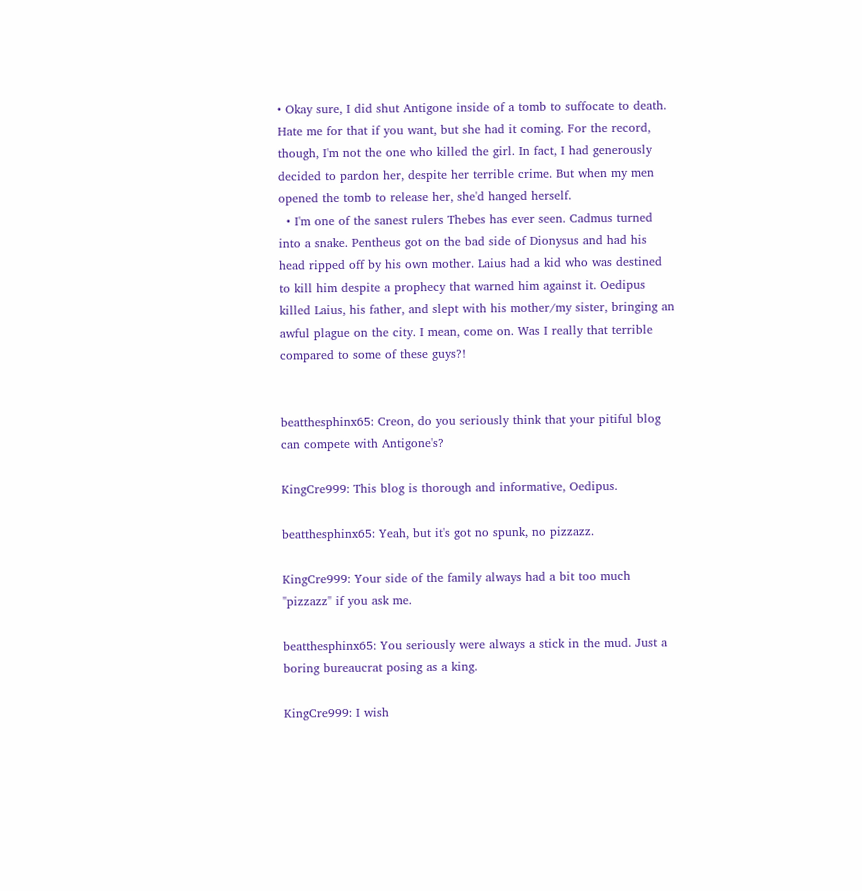• Okay sure, I did shut Antigone inside of a tomb to suffocate to death. Hate me for that if you want, but she had it coming. For the record, though, I'm not the one who killed the girl. In fact, I had generously decided to pardon her, despite her terrible crime. But when my men opened the tomb to release her, she'd hanged herself.
  • I'm one of the sanest rulers Thebes has ever seen. Cadmus turned into a snake. Pentheus got on the bad side of Dionysus and had his head ripped off by his own mother. Laius had a kid who was destined to kill him despite a prophecy that warned him against it. Oedipus killed Laius, his father, and slept with his mother/my sister, bringing an awful plague on the city. I mean, come on. Was I really that terrible compared to some of these guys?!


beatthesphinx65: Creon, do you seriously think that your pitiful blog can compete with Antigone's?

KingCre999: This blog is thorough and informative, Oedipus.

beatthesphinx65: Yeah, but it's got no spunk, no pizzazz.

KingCre999: Your side of the family always had a bit too much "pizzazz" if you ask me.

beatthesphinx65: You seriously were always a stick in the mud. Just a boring bureaucrat posing as a king.

KingCre999: I wish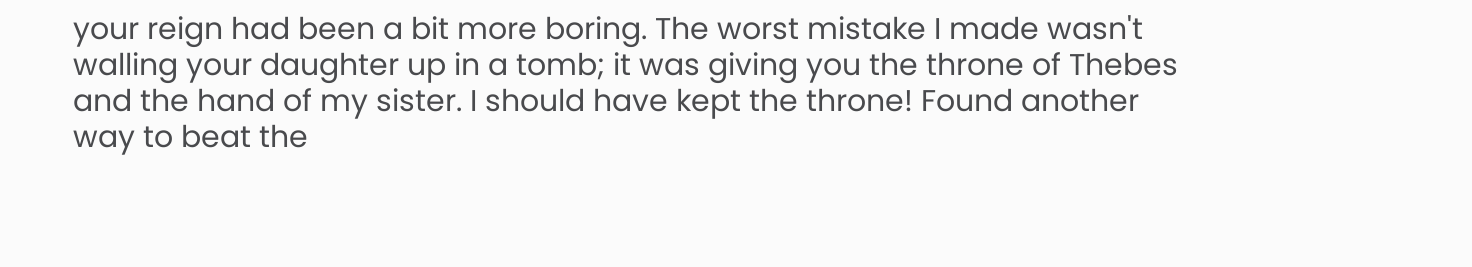your reign had been a bit more boring. The worst mistake I made wasn't walling your daughter up in a tomb; it was giving you the throne of Thebes and the hand of my sister. I should have kept the throne! Found another way to beat the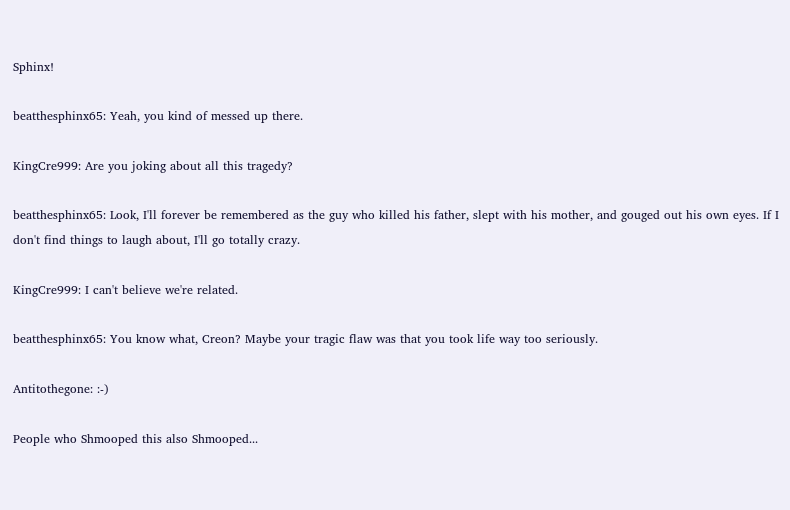Sphinx!

beatthesphinx65: Yeah, you kind of messed up there.

KingCre999: Are you joking about all this tragedy?

beatthesphinx65: Look, I'll forever be remembered as the guy who killed his father, slept with his mother, and gouged out his own eyes. If I don't find things to laugh about, I'll go totally crazy.

KingCre999: I can't believe we're related.

beatthesphinx65: You know what, Creon? Maybe your tragic flaw was that you took life way too seriously.

Antitothegone: :-)

People who Shmooped this also Shmooped...